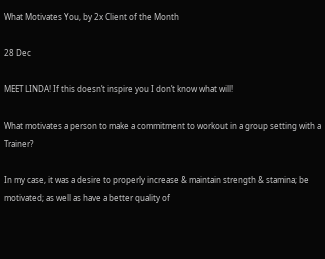What Motivates You, by 2x Client of the Month

28 Dec

MEET LINDA! If this doesn’t inspire you I don’t know what will!

What motivates a person to make a commitment to workout in a group setting with a Trainer?

In my case, it was a desire to properly increase & maintain strength & stamina; be motivated; as well as have a better quality of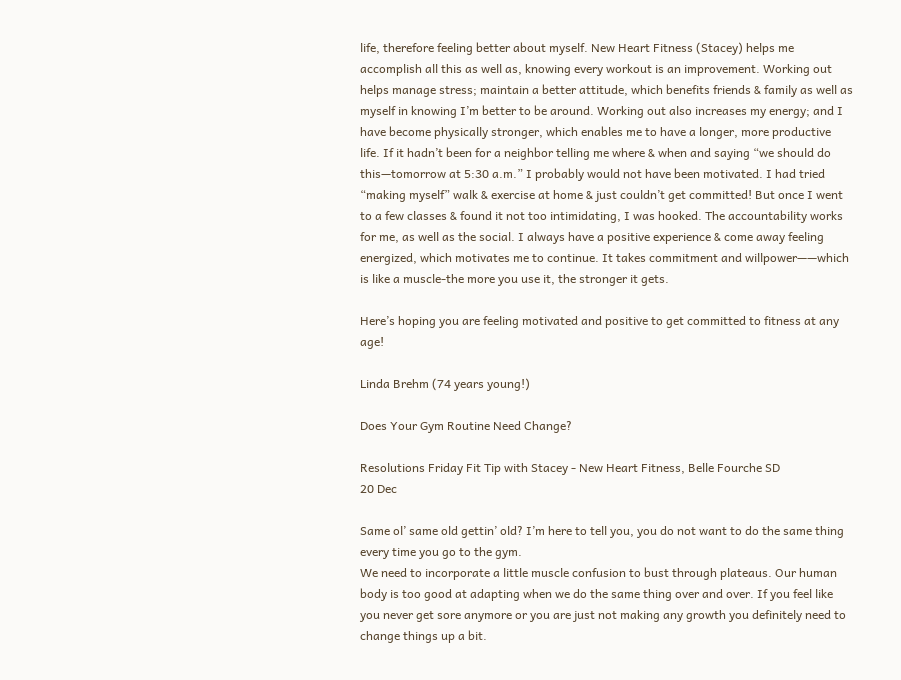life, therefore feeling better about myself. New Heart Fitness (Stacey) helps me accomplish all this as well as, knowing every workout is an improvement. Working out helps manage stress; maintain a better attitude, which benefits friends & family as well as myself in knowing I’m better to be around. Working out also increases my energy; and I have become physically stronger, which enables me to have a longer, more productive life. If it hadn’t been for a neighbor telling me where & when and saying “we should do this—tomorrow at 5:30 a.m.” I probably would not have been motivated. I had tried “making myself” walk & exercise at home & just couldn’t get committed! But once I went to a few classes & found it not too intimidating, I was hooked. The accountability works for me, as well as the social. I always have a positive experience & come away feeling energized, which motivates me to continue. It takes commitment and willpower——which is like a muscle-the more you use it, the stronger it gets.

Here’s hoping you are feeling motivated and positive to get committed to fitness at any age!

Linda Brehm (74 years young!)

Does Your Gym Routine Need Change?

Resolutions Friday Fit Tip with Stacey - New Heart Fitness, Belle Fourche SD
20 Dec

Same ol’ same old gettin’ old? I’m here to tell you, you do not want to do the same thing every time you go to the gym.
We need to incorporate a little muscle confusion to bust through plateaus. Our human body is too good at adapting when we do the same thing over and over. If you feel like you never get sore anymore or you are just not making any growth you definitely need to change things up a bit.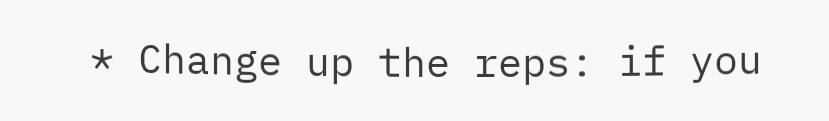* Change up the reps: if you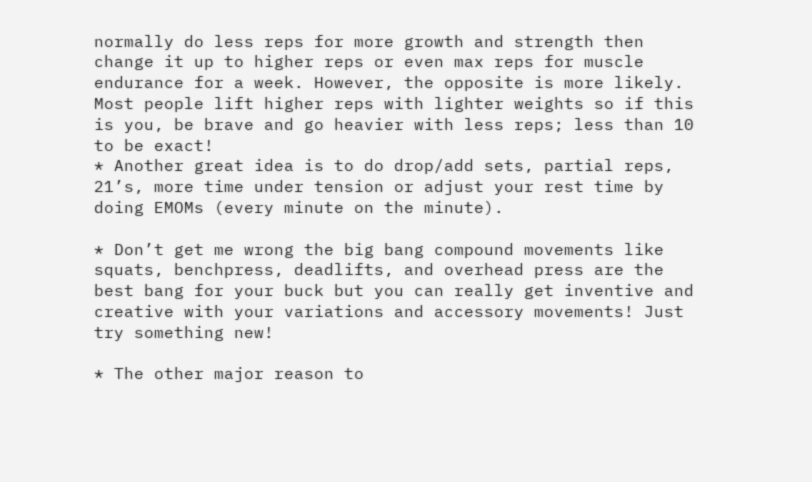normally do less reps for more growth and strength then change it up to higher reps or even max reps for muscle endurance for a week. However, the opposite is more likely. Most people lift higher reps with lighter weights so if this is you, be brave and go heavier with less reps; less than 10 to be exact!
* Another great idea is to do drop/add sets, partial reps, 21’s, more time under tension or adjust your rest time by doing EMOMs (every minute on the minute).

* Don’t get me wrong the big bang compound movements like squats, benchpress, deadlifts, and overhead press are the best bang for your buck but you can really get inventive and creative with your variations and accessory movements! Just try something new!

* The other major reason to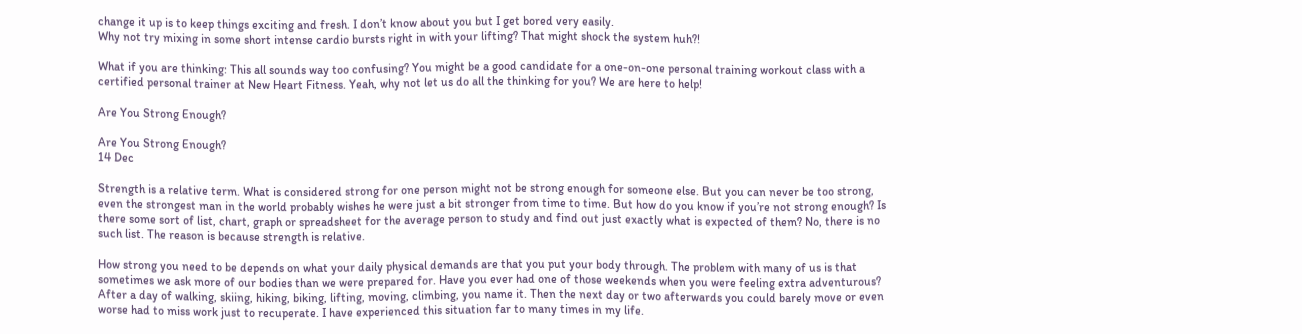change it up is to keep things exciting and fresh. I don’t know about you but I get bored very easily.
Why not try mixing in some short intense cardio bursts right in with your lifting? That might shock the system huh?!

What if you are thinking: This all sounds way too confusing? You might be a good candidate for a one-on-one personal training workout class with a certified personal trainer at New Heart Fitness. Yeah, why not let us do all the thinking for you? We are here to help!

Are You Strong Enough?

Are You Strong Enough?
14 Dec

Strength is a relative term. What is considered strong for one person might not be strong enough for someone else. But you can never be too strong, even the strongest man in the world probably wishes he were just a bit stronger from time to time. But how do you know if you’re not strong enough? Is there some sort of list, chart, graph or spreadsheet for the average person to study and find out just exactly what is expected of them? No, there is no such list. The reason is because strength is relative.

How strong you need to be depends on what your daily physical demands are that you put your body through. The problem with many of us is that sometimes we ask more of our bodies than we were prepared for. Have you ever had one of those weekends when you were feeling extra adventurous? After a day of walking, skiing, hiking, biking, lifting, moving, climbing, you name it. Then the next day or two afterwards you could barely move or even worse had to miss work just to recuperate. I have experienced this situation far to many times in my life.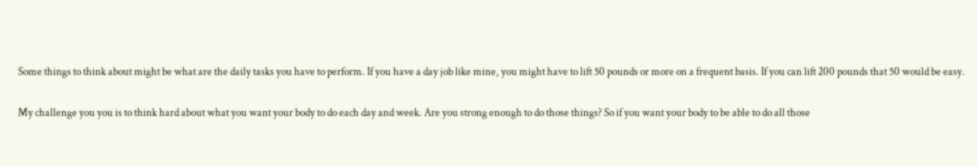Some things to think about might be what are the daily tasks you have to perform. If you have a day job like mine, you might have to lift 50 pounds or more on a frequent basis. If you can lift 200 pounds that 50 would be easy.

My challenge you you is to think hard about what you want your body to do each day and week. Are you strong enough to do those things? So if you want your body to be able to do all those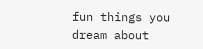fun things you dream about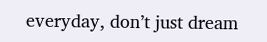everyday, don’t just dream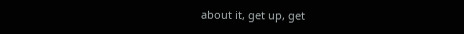about it, get up, get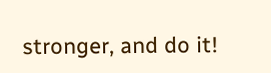stronger, and do it!